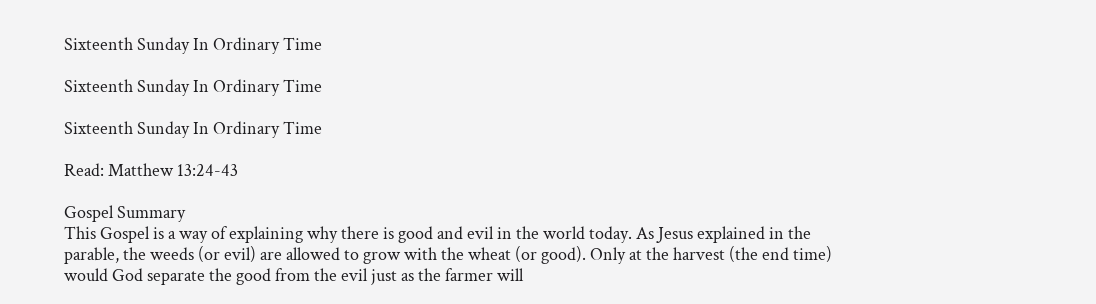Sixteenth Sunday In Ordinary Time

Sixteenth Sunday In Ordinary Time

Sixteenth Sunday In Ordinary Time

Read: Matthew 13:24-43

Gospel Summary
This Gospel is a way of explaining why there is good and evil in the world today. As Jesus explained in the parable, the weeds (or evil) are allowed to grow with the wheat (or good). Only at the harvest (the end time) would God separate the good from the evil just as the farmer will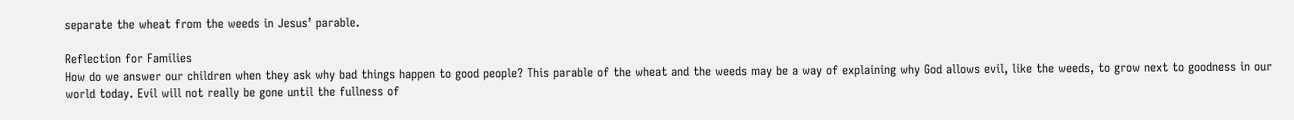separate the wheat from the weeds in Jesus’ parable.

Reflection for Families
How do we answer our children when they ask why bad things happen to good people? This parable of the wheat and the weeds may be a way of explaining why God allows evil, like the weeds, to grow next to goodness in our world today. Evil will not really be gone until the fullness of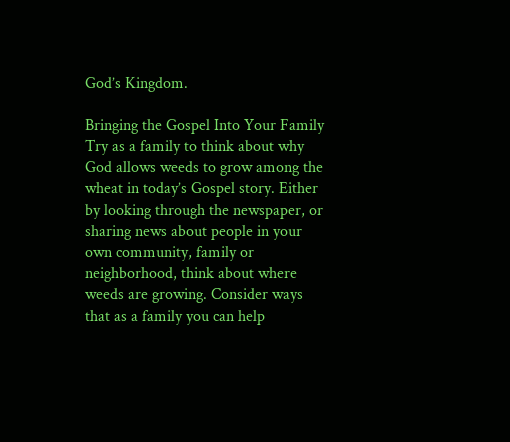God’s Kingdom.

Bringing the Gospel Into Your Family
Try as a family to think about why God allows weeds to grow among the wheat in today’s Gospel story. Either by looking through the newspaper, or sharing news about people in your own community, family or neighborhood, think about where weeds are growing. Consider ways that as a family you can help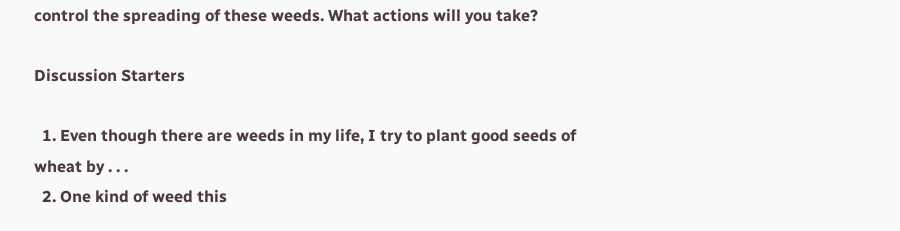control the spreading of these weeds. What actions will you take?

Discussion Starters

  1. Even though there are weeds in my life, I try to plant good seeds of wheat by . . .
  2. One kind of weed this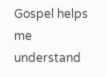Gospel helps me understand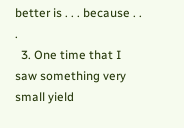better is . . . because . . .
  3. One time that I saw something very small yield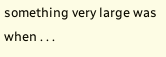something very large was when . . .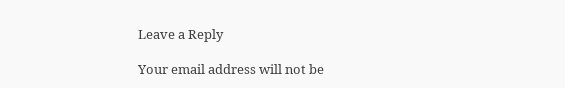Leave a Reply

Your email address will not be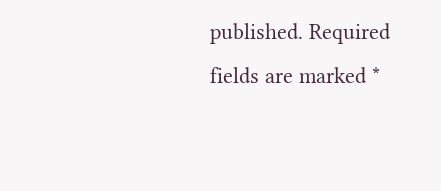published. Required fields are marked *